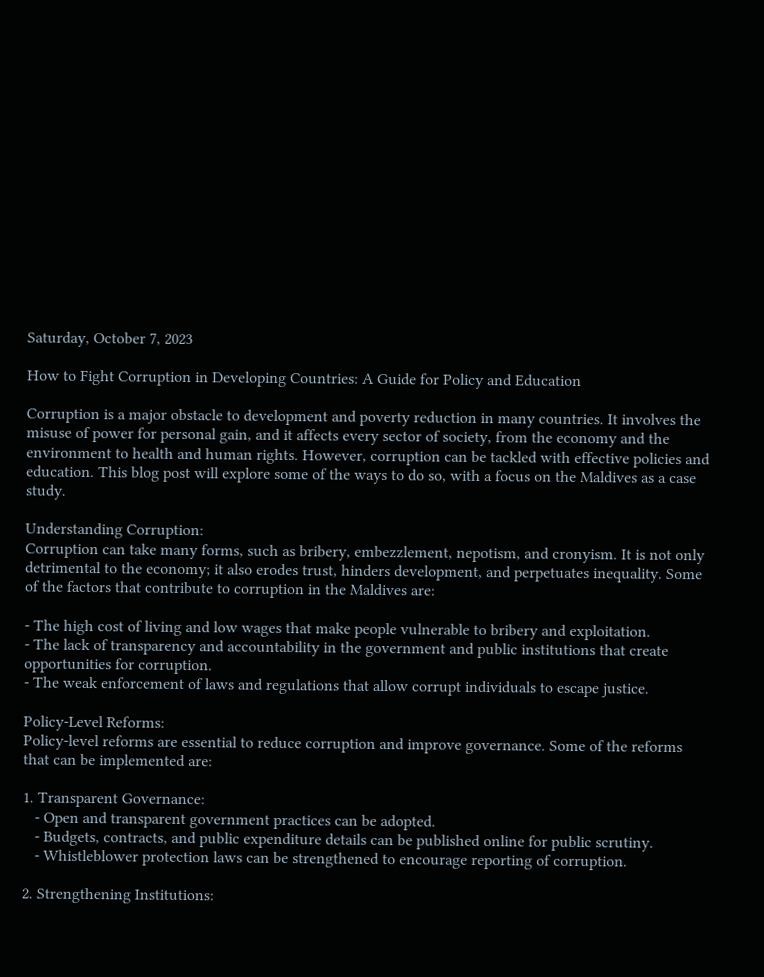Saturday, October 7, 2023

How to Fight Corruption in Developing Countries: A Guide for Policy and Education

Corruption is a major obstacle to development and poverty reduction in many countries. It involves the misuse of power for personal gain, and it affects every sector of society, from the economy and the environment to health and human rights. However, corruption can be tackled with effective policies and education. This blog post will explore some of the ways to do so, with a focus on the Maldives as a case study.

Understanding Corruption:
Corruption can take many forms, such as bribery, embezzlement, nepotism, and cronyism. It is not only detrimental to the economy; it also erodes trust, hinders development, and perpetuates inequality. Some of the factors that contribute to corruption in the Maldives are:

- The high cost of living and low wages that make people vulnerable to bribery and exploitation.
- The lack of transparency and accountability in the government and public institutions that create opportunities for corruption.
- The weak enforcement of laws and regulations that allow corrupt individuals to escape justice.

Policy-Level Reforms:
Policy-level reforms are essential to reduce corruption and improve governance. Some of the reforms that can be implemented are:

1. Transparent Governance:
   - Open and transparent government practices can be adopted.
   - Budgets, contracts, and public expenditure details can be published online for public scrutiny.
   - Whistleblower protection laws can be strengthened to encourage reporting of corruption.

2. Strengthening Institutions: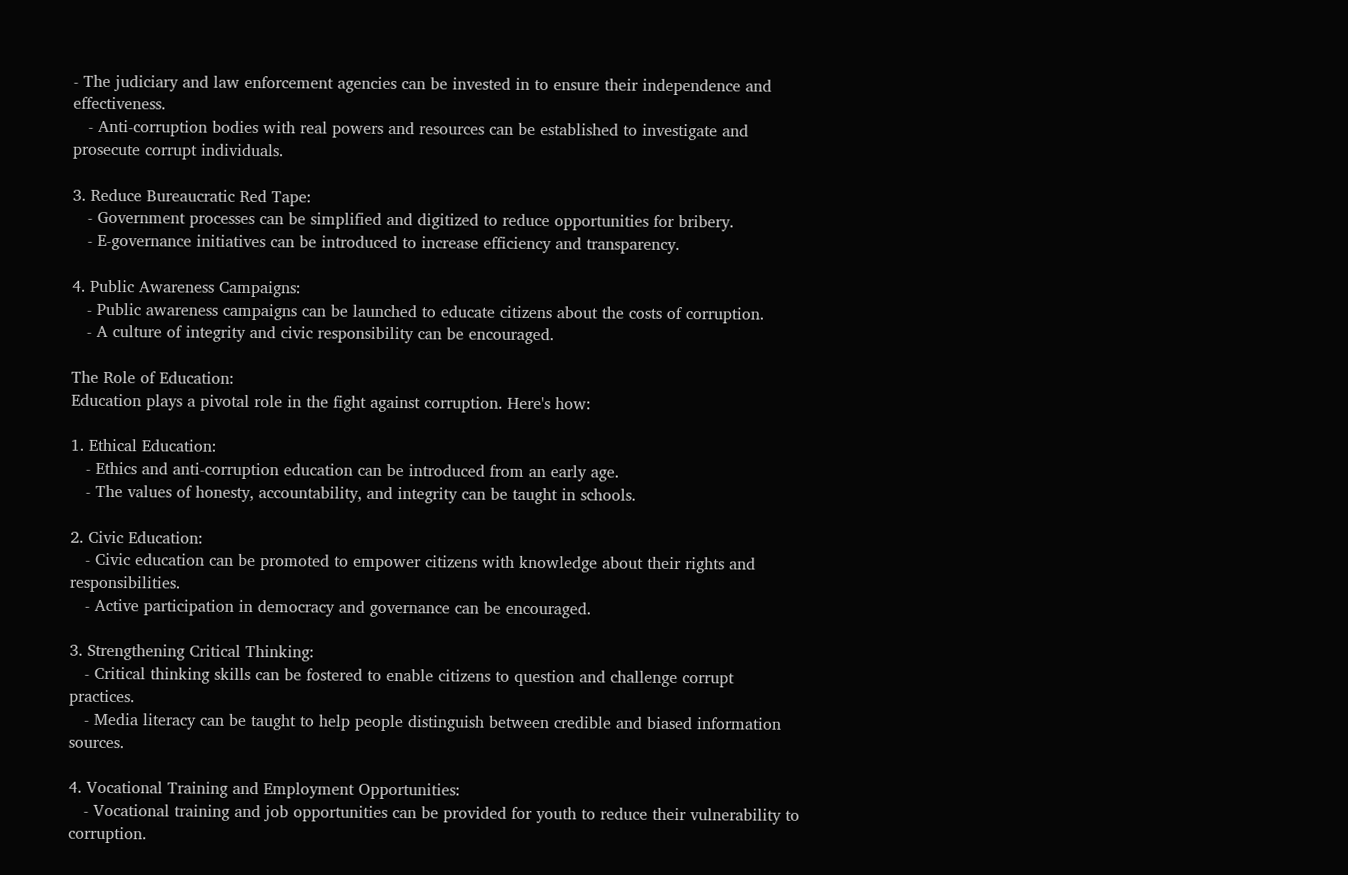- The judiciary and law enforcement agencies can be invested in to ensure their independence and effectiveness.
   - Anti-corruption bodies with real powers and resources can be established to investigate and prosecute corrupt individuals.

3. Reduce Bureaucratic Red Tape:
   - Government processes can be simplified and digitized to reduce opportunities for bribery.
   - E-governance initiatives can be introduced to increase efficiency and transparency.

4. Public Awareness Campaigns:
   - Public awareness campaigns can be launched to educate citizens about the costs of corruption.
   - A culture of integrity and civic responsibility can be encouraged.

The Role of Education:
Education plays a pivotal role in the fight against corruption. Here's how:

1. Ethical Education:
   - Ethics and anti-corruption education can be introduced from an early age.
   - The values of honesty, accountability, and integrity can be taught in schools.

2. Civic Education:
   - Civic education can be promoted to empower citizens with knowledge about their rights and responsibilities.
   - Active participation in democracy and governance can be encouraged.

3. Strengthening Critical Thinking:
   - Critical thinking skills can be fostered to enable citizens to question and challenge corrupt practices.
   - Media literacy can be taught to help people distinguish between credible and biased information sources.

4. Vocational Training and Employment Opportunities:
   - Vocational training and job opportunities can be provided for youth to reduce their vulnerability to corruption.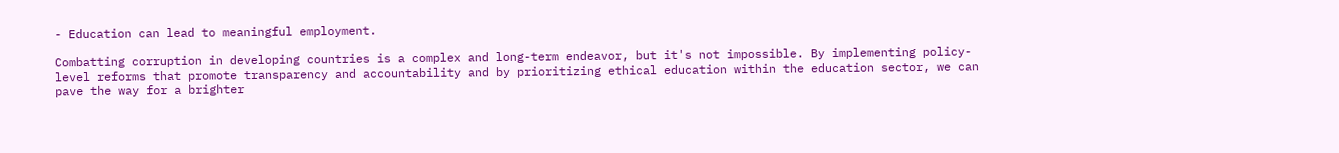- Education can lead to meaningful employment.

Combatting corruption in developing countries is a complex and long-term endeavor, but it's not impossible. By implementing policy-level reforms that promote transparency and accountability and by prioritizing ethical education within the education sector, we can pave the way for a brighter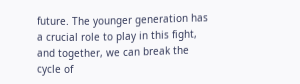future. The younger generation has a crucial role to play in this fight, and together, we can break the cycle of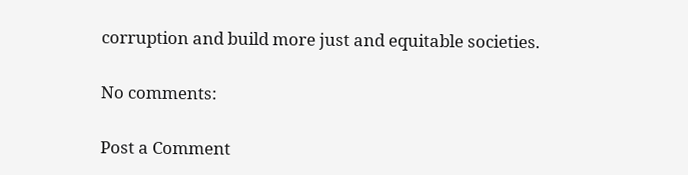corruption and build more just and equitable societies.

No comments:

Post a Comment